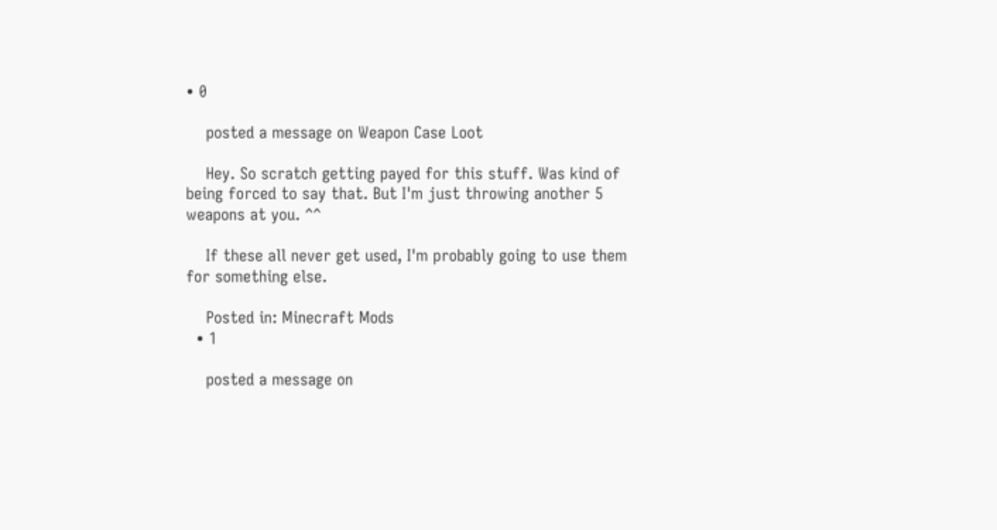• 0

    posted a message on Weapon Case Loot

    Hey. So scratch getting payed for this stuff. Was kind of being forced to say that. But I'm just throwing another 5 weapons at you. ^^

    If these all never get used, I'm probably going to use them for something else.

    Posted in: Minecraft Mods
  • 1

    posted a message on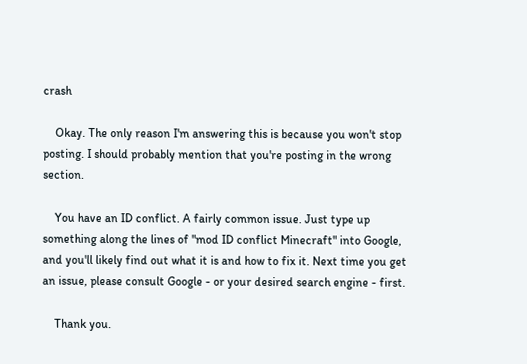crash

    Okay. The only reason I'm answering this is because you won't stop posting. I should probably mention that you're posting in the wrong section.

    You have an ID conflict. A fairly common issue. Just type up something along the lines of "mod ID conflict Minecraft" into Google, and you'll likely find out what it is and how to fix it. Next time you get an issue, please consult Google - or your desired search engine - first.

    Thank you.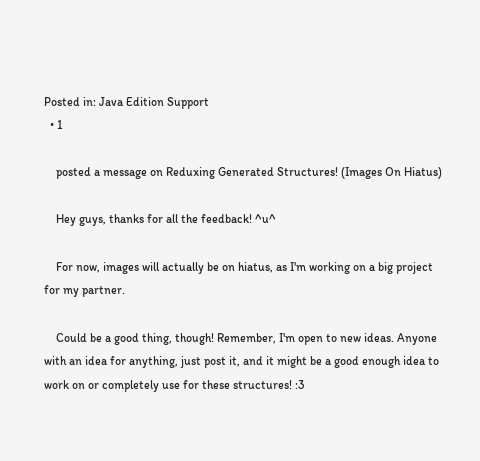Posted in: Java Edition Support
  • 1

    posted a message on Reduxing Generated Structures! (Images On Hiatus)

    Hey guys, thanks for all the feedback! ^u^

    For now, images will actually be on hiatus, as I'm working on a big project for my partner.

    Could be a good thing, though! Remember, I'm open to new ideas. Anyone with an idea for anything, just post it, and it might be a good enough idea to work on or completely use for these structures! :3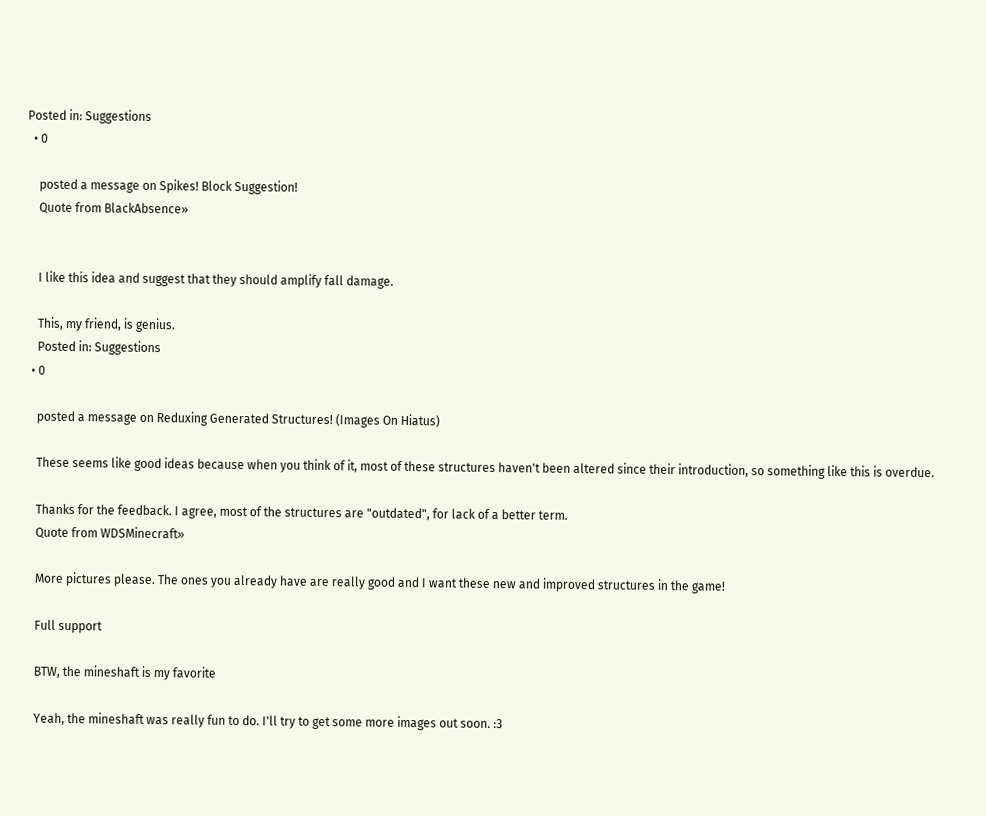Posted in: Suggestions
  • 0

    posted a message on Spikes! Block Suggestion!
    Quote from BlackAbsence»


    I like this idea and suggest that they should amplify fall damage.

    This, my friend, is genius.
    Posted in: Suggestions
  • 0

    posted a message on Reduxing Generated Structures! (Images On Hiatus)

    These seems like good ideas because when you think of it, most of these structures haven't been altered since their introduction, so something like this is overdue.

    Thanks for the feedback. I agree, most of the structures are "outdated", for lack of a better term.
    Quote from WDSMinecraft»

    More pictures please. The ones you already have are really good and I want these new and improved structures in the game!

    Full support

    BTW, the mineshaft is my favorite

    Yeah, the mineshaft was really fun to do. I'll try to get some more images out soon. :3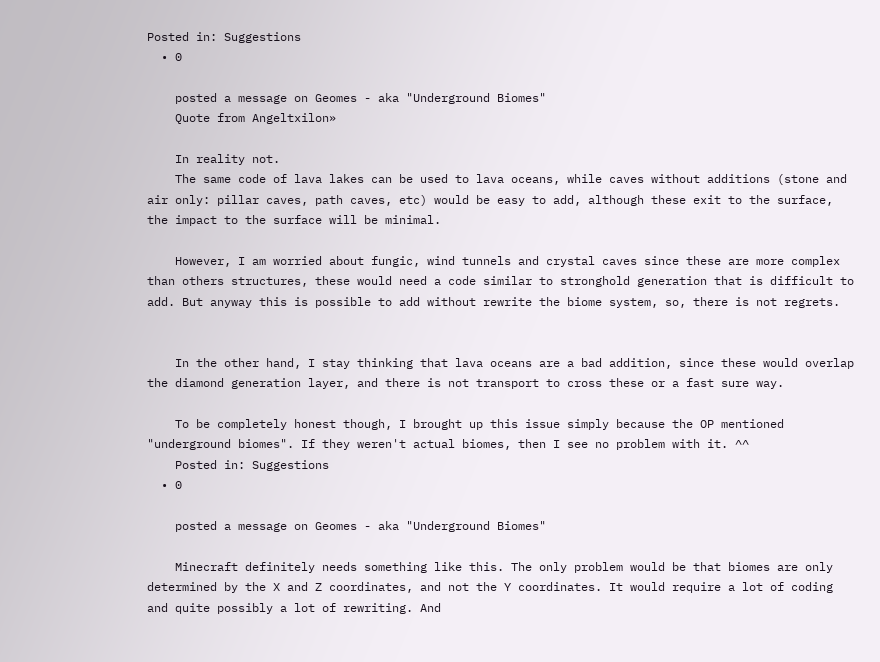Posted in: Suggestions
  • 0

    posted a message on Geomes - aka "Underground Biomes"
    Quote from Angeltxilon»

    In reality not.
    The same code of lava lakes can be used to lava oceans, while caves without additions (stone and air only: pillar caves, path caves, etc) would be easy to add, although these exit to the surface, the impact to the surface will be minimal.

    However, I am worried about fungic, wind tunnels and crystal caves since these are more complex than others structures, these would need a code similar to stronghold generation that is difficult to add. But anyway this is possible to add without rewrite the biome system, so, there is not regrets.


    In the other hand, I stay thinking that lava oceans are a bad addition, since these would overlap the diamond generation layer, and there is not transport to cross these or a fast sure way.

    To be completely honest though, I brought up this issue simply because the OP mentioned "underground biomes". If they weren't actual biomes, then I see no problem with it. ^^
    Posted in: Suggestions
  • 0

    posted a message on Geomes - aka "Underground Biomes"

    Minecraft definitely needs something like this. The only problem would be that biomes are only determined by the X and Z coordinates, and not the Y coordinates. It would require a lot of coding and quite possibly a lot of rewriting. And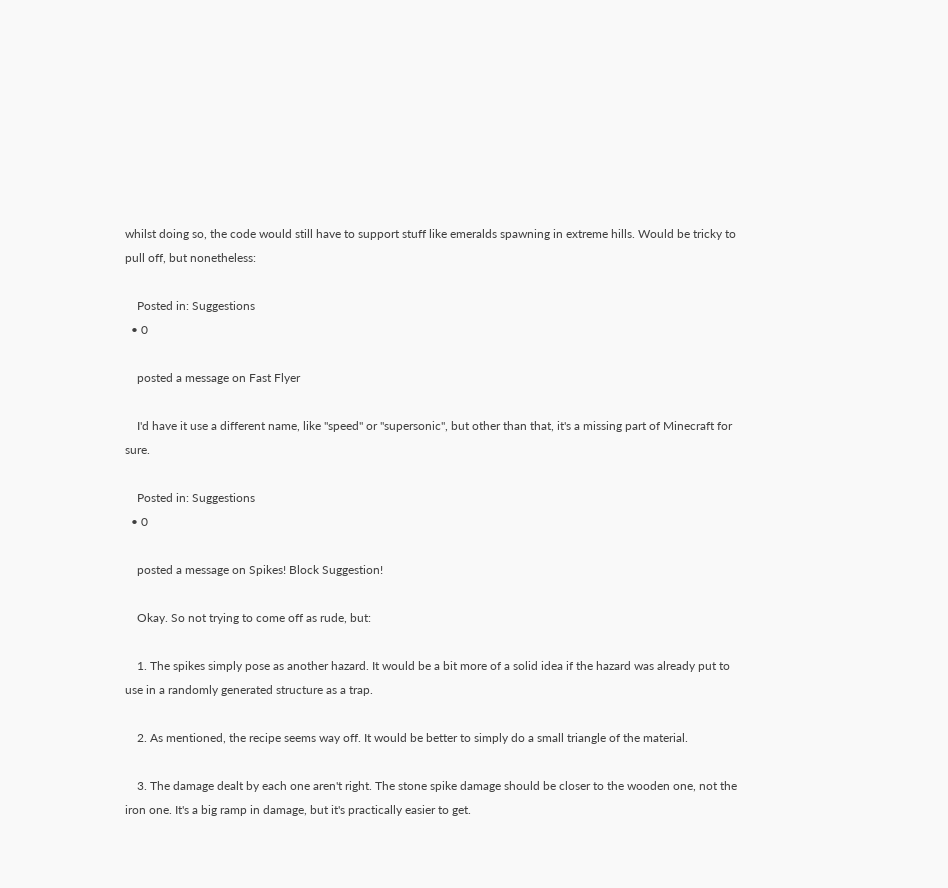whilst doing so, the code would still have to support stuff like emeralds spawning in extreme hills. Would be tricky to pull off, but nonetheless:

    Posted in: Suggestions
  • 0

    posted a message on Fast Flyer

    I'd have it use a different name, like "speed" or "supersonic", but other than that, it's a missing part of Minecraft for sure.

    Posted in: Suggestions
  • 0

    posted a message on Spikes! Block Suggestion!

    Okay. So not trying to come off as rude, but:

    1. The spikes simply pose as another hazard. It would be a bit more of a solid idea if the hazard was already put to use in a randomly generated structure as a trap.

    2. As mentioned, the recipe seems way off. It would be better to simply do a small triangle of the material.

    3. The damage dealt by each one aren't right. The stone spike damage should be closer to the wooden one, not the iron one. It's a big ramp in damage, but it's practically easier to get.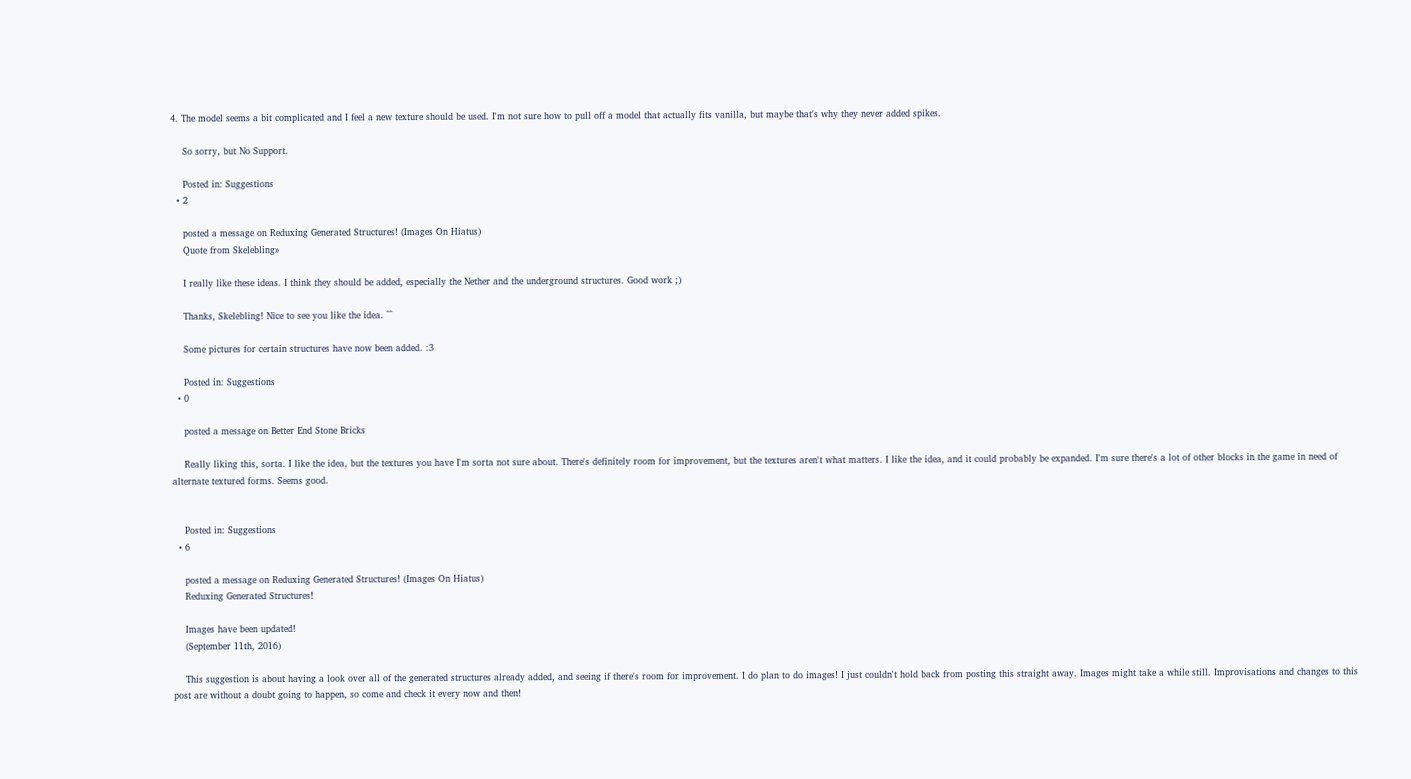4. The model seems a bit complicated and I feel a new texture should be used. I'm not sure how to pull off a model that actually fits vanilla, but maybe that's why they never added spikes.

    So sorry, but No Support.

    Posted in: Suggestions
  • 2

    posted a message on Reduxing Generated Structures! (Images On Hiatus)
    Quote from Skelebling»

    I really like these ideas. I think they should be added, especially the Nether and the underground structures. Good work ;)

    Thanks, Skelebling! Nice to see you like the idea. ^^

    Some pictures for certain structures have now been added. :3

    Posted in: Suggestions
  • 0

    posted a message on Better End Stone Bricks

    Really liking this, sorta. I like the idea, but the textures you have I'm sorta not sure about. There's definitely room for improvement, but the textures aren't what matters. I like the idea, and it could probably be expanded. I'm sure there's a lot of other blocks in the game in need of alternate textured forms. Seems good.


    Posted in: Suggestions
  • 6

    posted a message on Reduxing Generated Structures! (Images On Hiatus)
    Reduxing Generated Structures!

    Images have been updated!
    (September 11th, 2016)

    This suggestion is about having a look over all of the generated structures already added, and seeing if there's room for improvement. I do plan to do images! I just couldn't hold back from posting this straight away. Images might take a while still. Improvisations and changes to this post are without a doubt going to happen, so come and check it every now and then!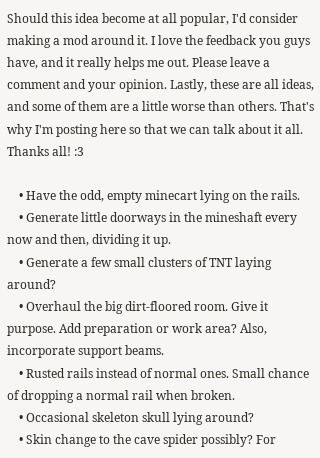Should this idea become at all popular, I'd consider making a mod around it. I love the feedback you guys have, and it really helps me out. Please leave a comment and your opinion. Lastly, these are all ideas, and some of them are a little worse than others. That's why I'm posting here so that we can talk about it all. Thanks all! :3

    • Have the odd, empty minecart lying on the rails.
    • Generate little doorways in the mineshaft every now and then, dividing it up.
    • Generate a few small clusters of TNT laying around?
    • Overhaul the big dirt-floored room. Give it purpose. Add preparation or work area? Also, incorporate support beams.
    • Rusted rails instead of normal ones. Small chance of dropping a normal rail when broken.
    • Occasional skeleton skull lying around?
    • Skin change to the cave spider possibly? For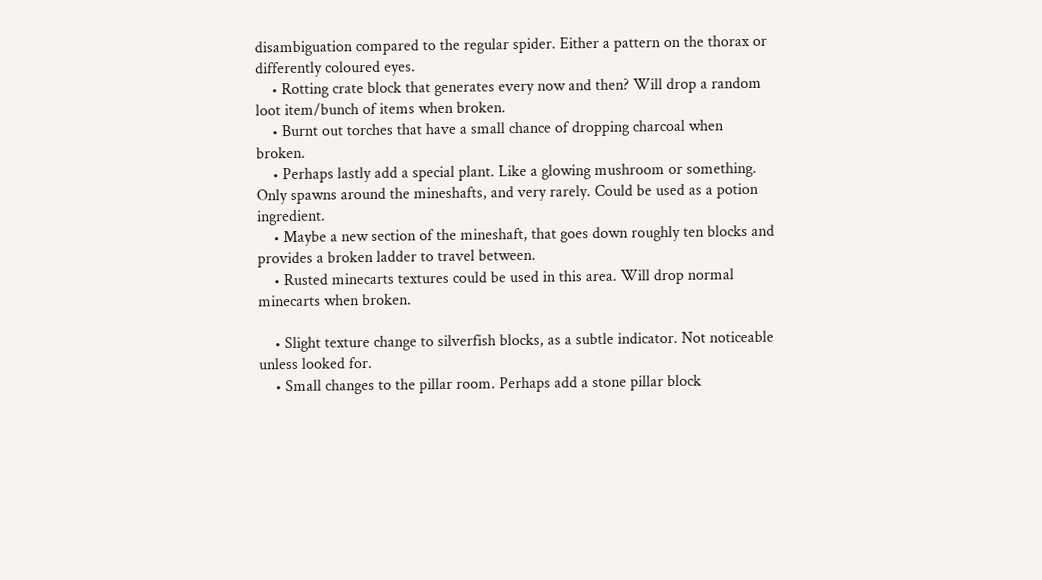disambiguation compared to the regular spider. Either a pattern on the thorax or differently coloured eyes.
    • Rotting crate block that generates every now and then? Will drop a random loot item/bunch of items when broken.
    • Burnt out torches that have a small chance of dropping charcoal when broken.
    • Perhaps lastly add a special plant. Like a glowing mushroom or something. Only spawns around the mineshafts, and very rarely. Could be used as a potion ingredient.
    • Maybe a new section of the mineshaft, that goes down roughly ten blocks and provides a broken ladder to travel between.
    • Rusted minecarts textures could be used in this area. Will drop normal minecarts when broken.

    • Slight texture change to silverfish blocks, as a subtle indicator. Not noticeable unless looked for.
    • Small changes to the pillar room. Perhaps add a stone pillar block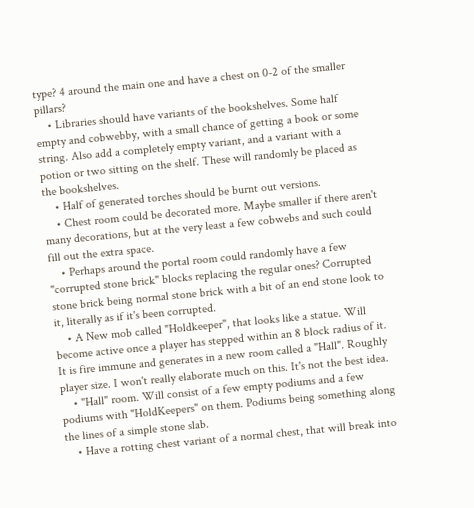type? 4 around the main one and have a chest on 0-2 of the smaller pillars?
    • Libraries should have variants of the bookshelves. Some half empty and cobwebby, with a small chance of getting a book or some string. Also add a completely empty variant, and a variant with a potion or two sitting on the shelf. These will randomly be placed as the bookshelves.
    • Half of generated torches should be burnt out versions.
    • Chest room could be decorated more. Maybe smaller if there aren't many decorations, but at the very least a few cobwebs and such could fill out the extra space.
    • Perhaps around the portal room could randomly have a few "corrupted stone brick" blocks replacing the regular ones? Corrupted stone brick being normal stone brick with a bit of an end stone look to it, literally as if it's been corrupted.
    • A New mob called "Holdkeeper", that looks like a statue. Will become active once a player has stepped within an 8 block radius of it. It is fire immune and generates in a new room called a "Hall". Roughly player size. I won't really elaborate much on this. It's not the best idea.
    • "Hall" room. Will consist of a few empty podiums and a few podiums with "HoldKeepers" on them. Podiums being something along the lines of a simple stone slab.
    • Have a rotting chest variant of a normal chest, that will break into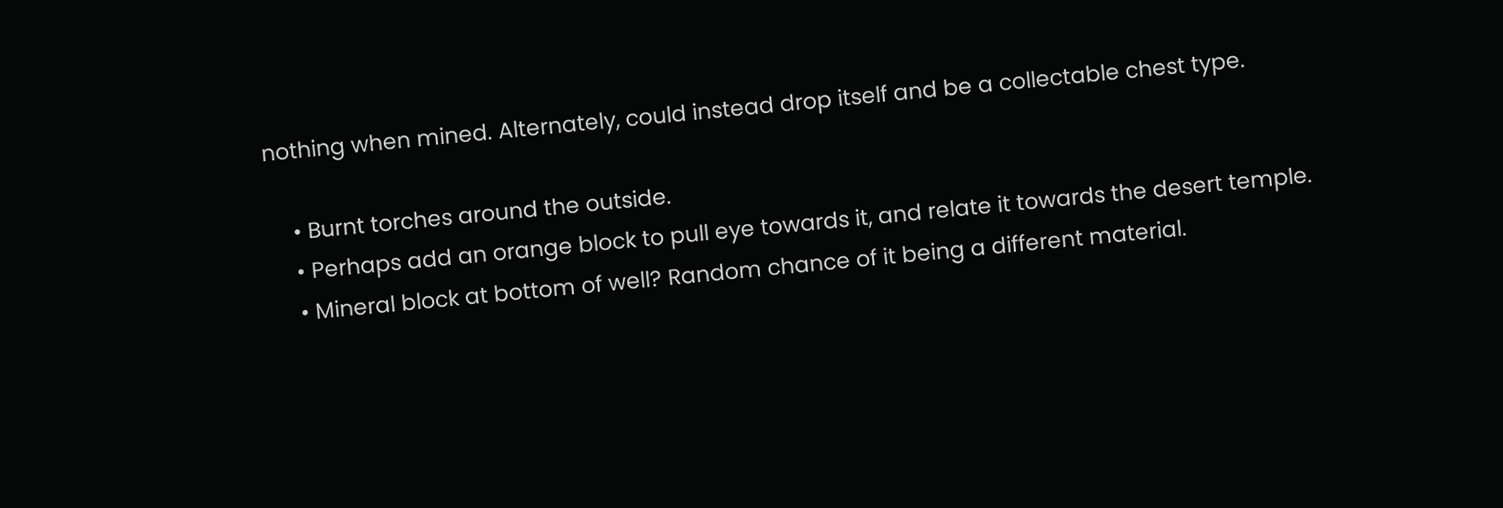nothing when mined. Alternately, could instead drop itself and be a collectable chest type.

    • Burnt torches around the outside.
    • Perhaps add an orange block to pull eye towards it, and relate it towards the desert temple.
    • Mineral block at bottom of well? Random chance of it being a different material.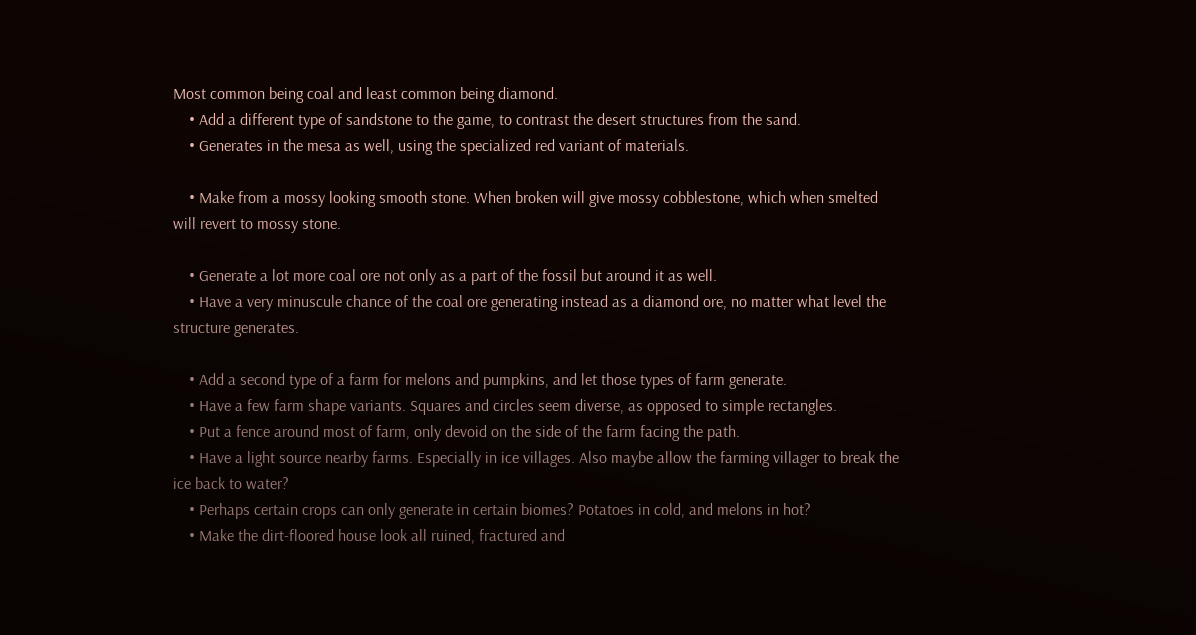Most common being coal and least common being diamond.
    • Add a different type of sandstone to the game, to contrast the desert structures from the sand.
    • Generates in the mesa as well, using the specialized red variant of materials.

    • Make from a mossy looking smooth stone. When broken will give mossy cobblestone, which when smelted will revert to mossy stone.

    • Generate a lot more coal ore not only as a part of the fossil but around it as well.
    • Have a very minuscule chance of the coal ore generating instead as a diamond ore, no matter what level the structure generates.

    • Add a second type of a farm for melons and pumpkins, and let those types of farm generate.
    • Have a few farm shape variants. Squares and circles seem diverse, as opposed to simple rectangles.
    • Put a fence around most of farm, only devoid on the side of the farm facing the path.
    • Have a light source nearby farms. Especially in ice villages. Also maybe allow the farming villager to break the ice back to water?
    • Perhaps certain crops can only generate in certain biomes? Potatoes in cold, and melons in hot?
    • Make the dirt-floored house look all ruined, fractured and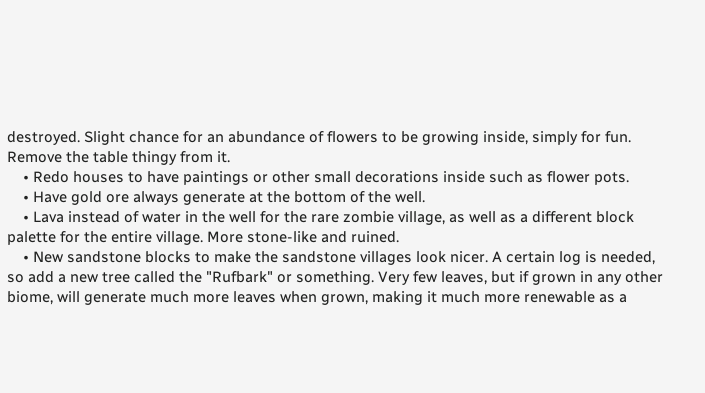destroyed. Slight chance for an abundance of flowers to be growing inside, simply for fun. Remove the table thingy from it.
    • Redo houses to have paintings or other small decorations inside such as flower pots.
    • Have gold ore always generate at the bottom of the well.
    • Lava instead of water in the well for the rare zombie village, as well as a different block palette for the entire village. More stone-like and ruined.
    • New sandstone blocks to make the sandstone villages look nicer. A certain log is needed, so add a new tree called the "Rufbark" or something. Very few leaves, but if grown in any other biome, will generate much more leaves when grown, making it much more renewable as a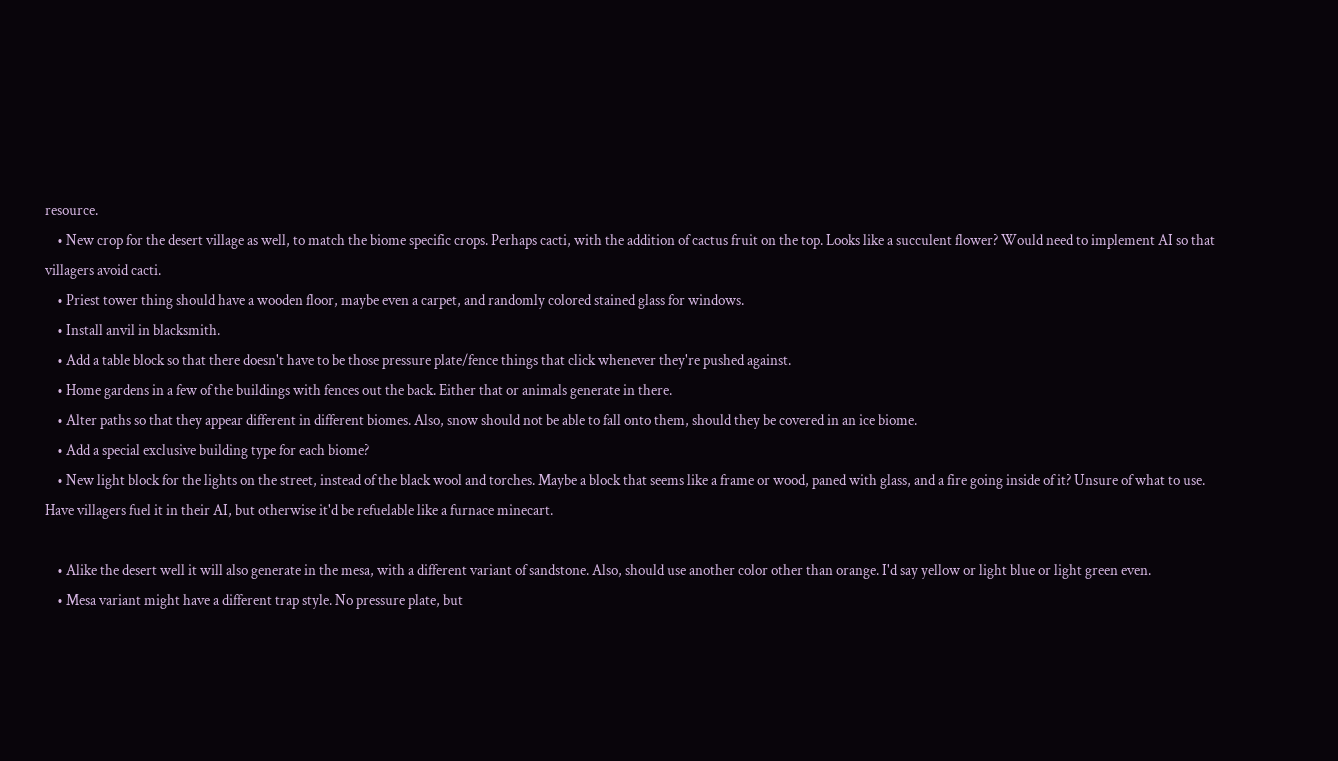resource.
    • New crop for the desert village as well, to match the biome specific crops. Perhaps cacti, with the addition of cactus fruit on the top. Looks like a succulent flower? Would need to implement AI so that villagers avoid cacti.
    • Priest tower thing should have a wooden floor, maybe even a carpet, and randomly colored stained glass for windows.
    • Install anvil in blacksmith.
    • Add a table block so that there doesn't have to be those pressure plate/fence things that click whenever they're pushed against.
    • Home gardens in a few of the buildings with fences out the back. Either that or animals generate in there.
    • Alter paths so that they appear different in different biomes. Also, snow should not be able to fall onto them, should they be covered in an ice biome.
    • Add a special exclusive building type for each biome?
    • New light block for the lights on the street, instead of the black wool and torches. Maybe a block that seems like a frame or wood, paned with glass, and a fire going inside of it? Unsure of what to use. Have villagers fuel it in their AI, but otherwise it'd be refuelable like a furnace minecart.

    • Alike the desert well it will also generate in the mesa, with a different variant of sandstone. Also, should use another color other than orange. I'd say yellow or light blue or light green even.
    • Mesa variant might have a different trap style. No pressure plate, but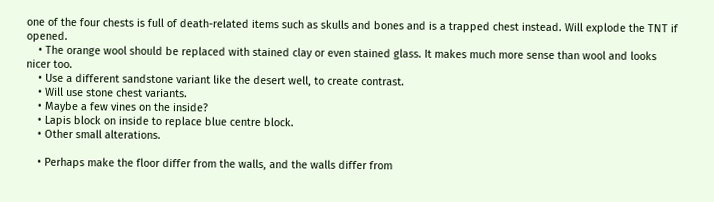one of the four chests is full of death-related items such as skulls and bones and is a trapped chest instead. Will explode the TNT if opened.
    • The orange wool should be replaced with stained clay or even stained glass. It makes much more sense than wool and looks nicer too.
    • Use a different sandstone variant like the desert well, to create contrast.
    • Will use stone chest variants.
    • Maybe a few vines on the inside?
    • Lapis block on inside to replace blue centre block.
    • Other small alterations.

    • Perhaps make the floor differ from the walls, and the walls differ from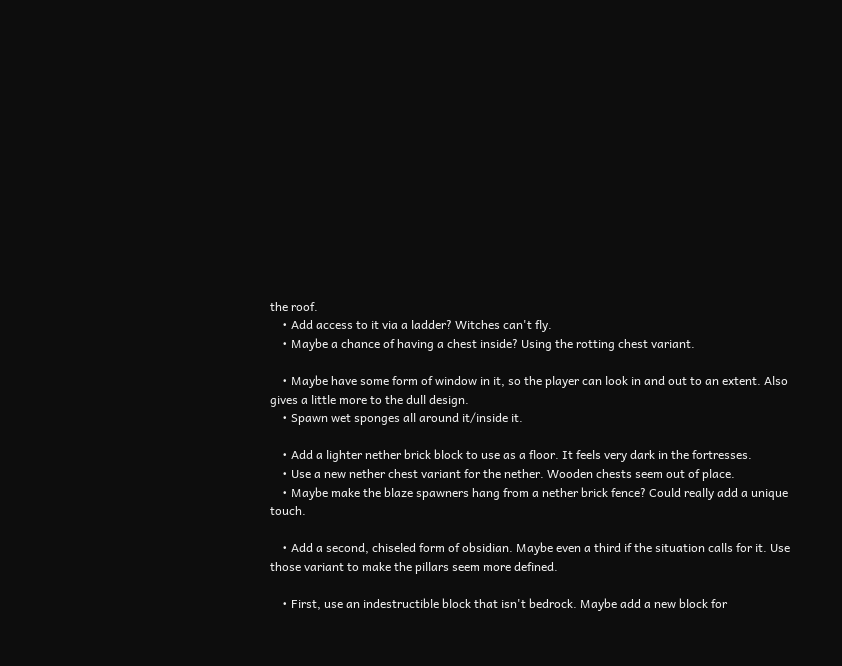the roof.
    • Add access to it via a ladder? Witches can't fly.
    • Maybe a chance of having a chest inside? Using the rotting chest variant.

    • Maybe have some form of window in it, so the player can look in and out to an extent. Also gives a little more to the dull design.
    • Spawn wet sponges all around it/inside it.

    • Add a lighter nether brick block to use as a floor. It feels very dark in the fortresses.
    • Use a new nether chest variant for the nether. Wooden chests seem out of place.
    • Maybe make the blaze spawners hang from a nether brick fence? Could really add a unique touch.

    • Add a second, chiseled form of obsidian. Maybe even a third if the situation calls for it. Use those variant to make the pillars seem more defined.

    • First, use an indestructible block that isn't bedrock. Maybe add a new block for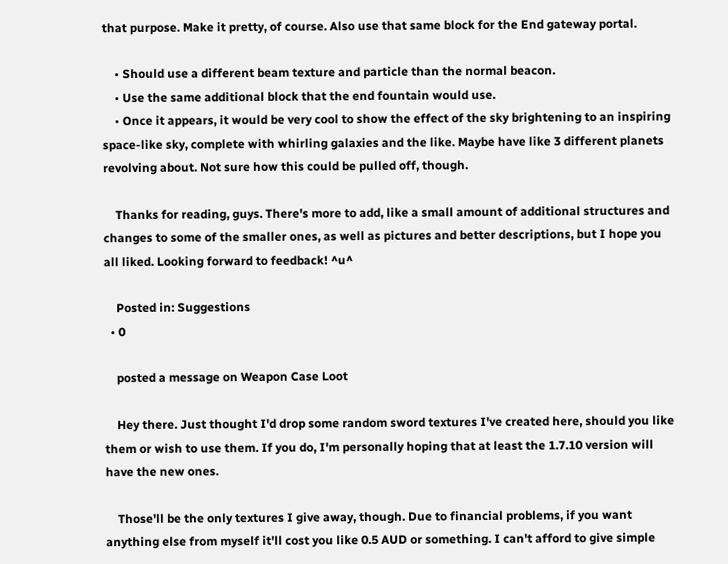that purpose. Make it pretty, of course. Also use that same block for the End gateway portal.

    • Should use a different beam texture and particle than the normal beacon.
    • Use the same additional block that the end fountain would use.
    • Once it appears, it would be very cool to show the effect of the sky brightening to an inspiring space-like sky, complete with whirling galaxies and the like. Maybe have like 3 different planets revolving about. Not sure how this could be pulled off, though.

    Thanks for reading, guys. There's more to add, like a small amount of additional structures and changes to some of the smaller ones, as well as pictures and better descriptions, but I hope you all liked. Looking forward to feedback! ^u^

    Posted in: Suggestions
  • 0

    posted a message on Weapon Case Loot

    Hey there. Just thought I'd drop some random sword textures I've created here, should you like them or wish to use them. If you do, I'm personally hoping that at least the 1.7.10 version will have the new ones.

    Those'll be the only textures I give away, though. Due to financial problems, if you want anything else from myself it'll cost you like 0.5 AUD or something. I can't afford to give simple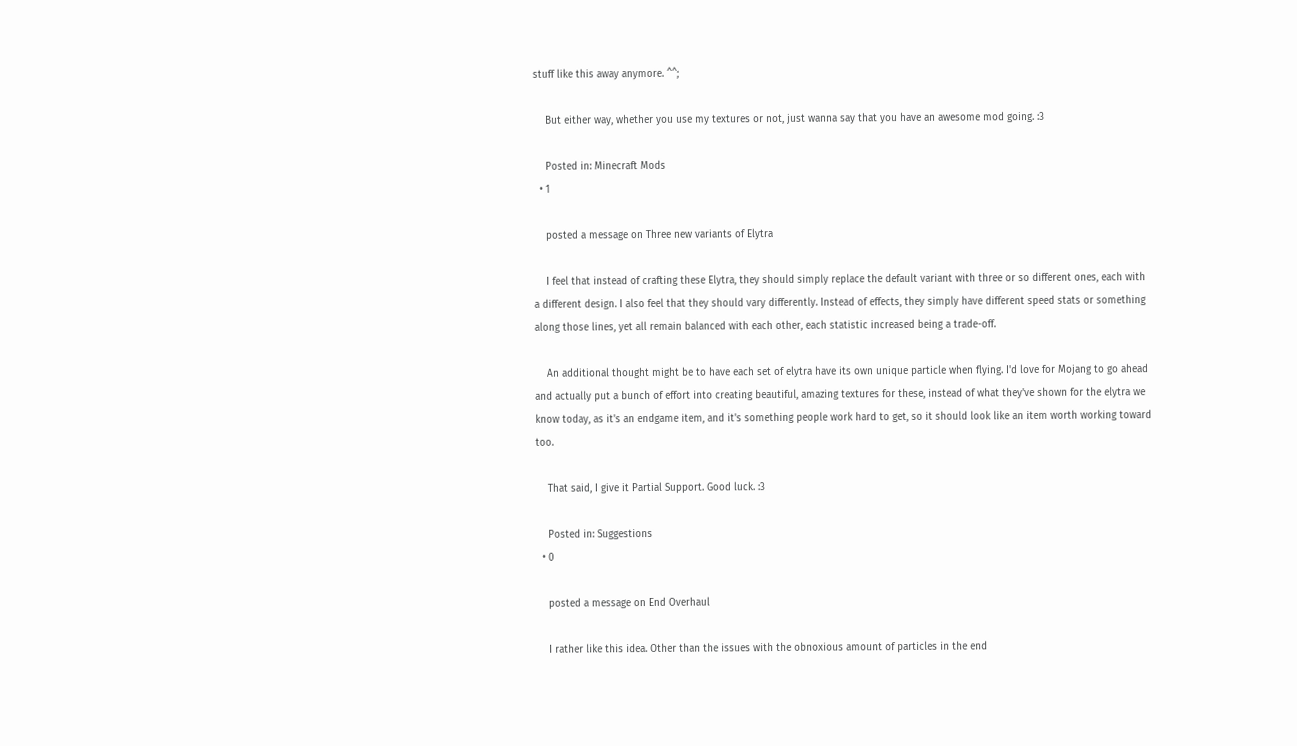stuff like this away anymore. ^^;

    But either way, whether you use my textures or not, just wanna say that you have an awesome mod going. :3

    Posted in: Minecraft Mods
  • 1

    posted a message on Three new variants of Elytra

    I feel that instead of crafting these Elytra, they should simply replace the default variant with three or so different ones, each with a different design. I also feel that they should vary differently. Instead of effects, they simply have different speed stats or something along those lines, yet all remain balanced with each other, each statistic increased being a trade-off.

    An additional thought might be to have each set of elytra have its own unique particle when flying. I'd love for Mojang to go ahead and actually put a bunch of effort into creating beautiful, amazing textures for these, instead of what they've shown for the elytra we know today, as it's an endgame item, and it's something people work hard to get, so it should look like an item worth working toward too.

    That said, I give it Partial Support. Good luck. :3

    Posted in: Suggestions
  • 0

    posted a message on End Overhaul

    I rather like this idea. Other than the issues with the obnoxious amount of particles in the end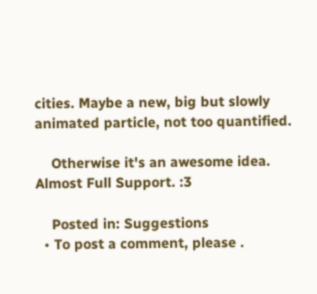cities. Maybe a new, big but slowly animated particle, not too quantified.

    Otherwise it's an awesome idea. Almost Full Support. :3

    Posted in: Suggestions
  • To post a comment, please .